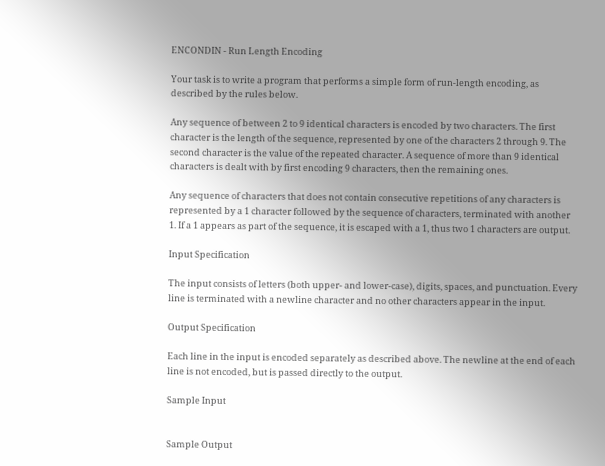ENCONDIN - Run Length Encoding

Your task is to write a program that performs a simple form of run-length encoding, as described by the rules below.

Any sequence of between 2 to 9 identical characters is encoded by two characters. The first character is the length of the sequence, represented by one of the characters 2 through 9. The second character is the value of the repeated character. A sequence of more than 9 identical characters is dealt with by first encoding 9 characters, then the remaining ones.

Any sequence of characters that does not contain consecutive repetitions of any characters is represented by a 1 character followed by the sequence of characters, terminated with another 1. If a 1 appears as part of the sequence, it is escaped with a 1, thus two 1 characters are output.

Input Specification

The input consists of letters (both upper- and lower-case), digits, spaces, and punctuation. Every line is terminated with a newline character and no other characters appear in the input.

Output Specification

Each line in the input is encoded separately as described above. The newline at the end of each line is not encoded, but is passed directly to the output.

Sample Input


Sample Output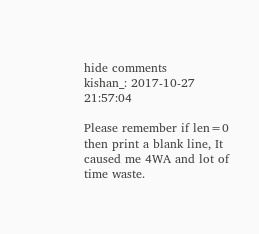hide comments
kishan_: 2017-10-27 21:57:04

Please remember if len=0 then print a blank line, It caused me 4WA and lot of time waste.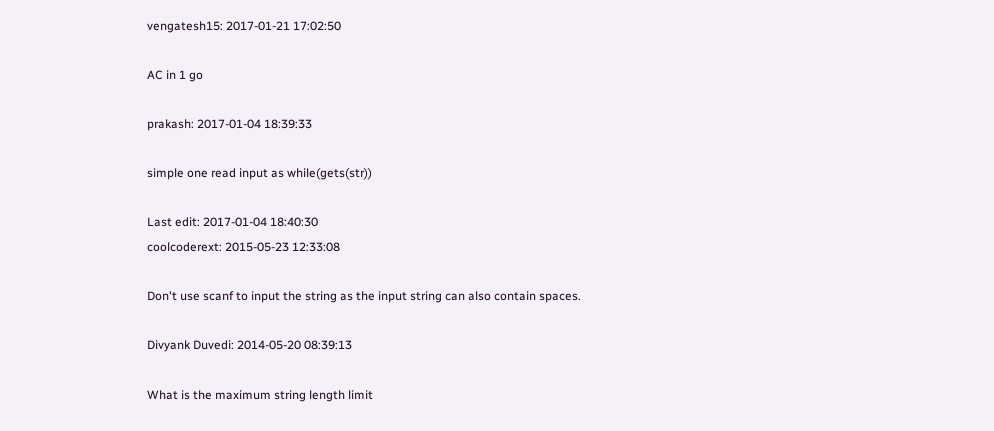vengatesh15: 2017-01-21 17:02:50

AC in 1 go

prakash: 2017-01-04 18:39:33

simple one read input as while(gets(str))

Last edit: 2017-01-04 18:40:30
coolcoderext: 2015-05-23 12:33:08

Don't use scanf to input the string as the input string can also contain spaces.

Divyank Duvedi: 2014-05-20 08:39:13

What is the maximum string length limit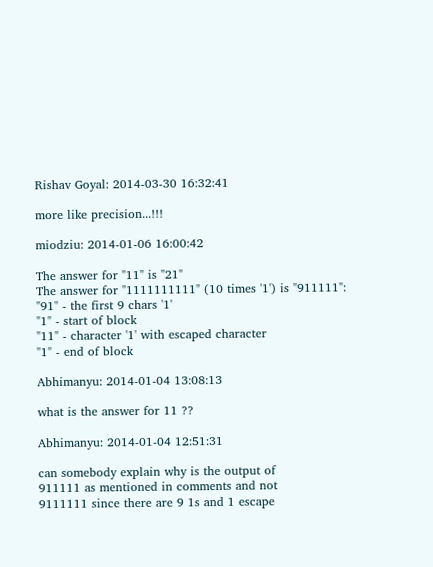Rishav Goyal: 2014-03-30 16:32:41

more like precision...!!!

miodziu: 2014-01-06 16:00:42

The answer for "11" is "21"
The answer for "1111111111" (10 times '1') is "911111":
"91" - the first 9 chars '1'
"1" - start of block
"11" - character '1' with escaped character
"1" - end of block

Abhimanyu: 2014-01-04 13:08:13

what is the answer for 11 ??

Abhimanyu: 2014-01-04 12:51:31

can somebody explain why is the output of
911111 as mentioned in comments and not
9111111 since there are 9 1s and 1 escape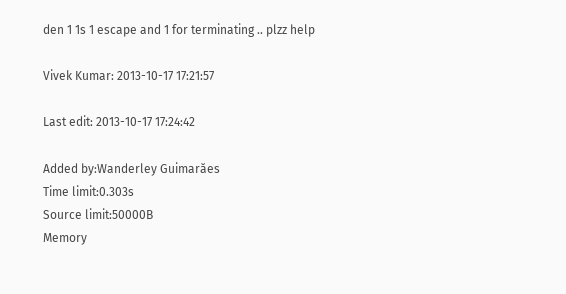den 1 1s 1 escape and 1 for terminating .. plzz help

Vivek Kumar: 2013-10-17 17:21:57

Last edit: 2013-10-17 17:24:42

Added by:Wanderley Guimarăes
Time limit:0.303s
Source limit:50000B
Memory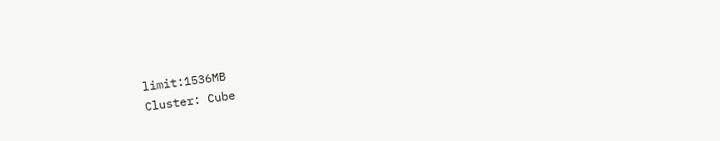limit:1536MB
Cluster: Cube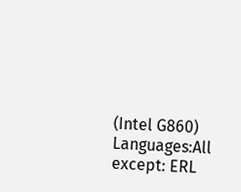(Intel G860)
Languages:All except: ERL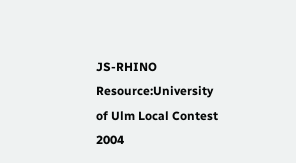JS-RHINO
Resource:University of Ulm Local Contest 2004